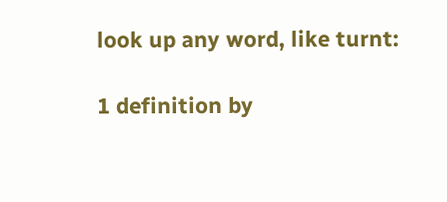look up any word, like turnt:

1 definition by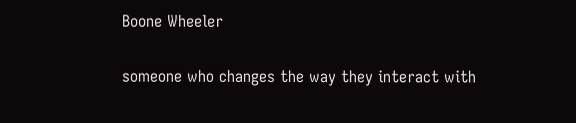Boone Wheeler

someone who changes the way they interact with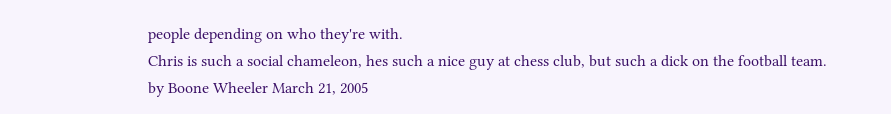people depending on who they're with.
Chris is such a social chameleon, hes such a nice guy at chess club, but such a dick on the football team.
by Boone Wheeler March 21, 2005